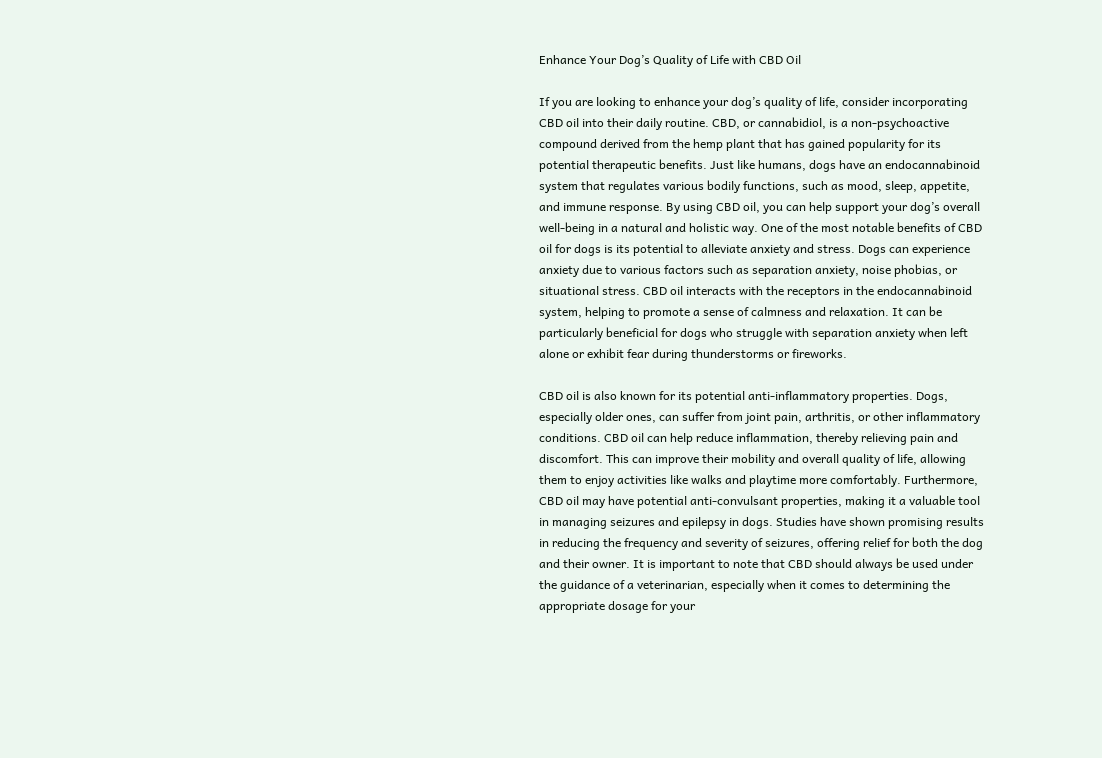Enhance Your Dog’s Quality of Life with CBD Oil

If you are looking to enhance your dog’s quality of life, consider incorporating CBD oil into their daily routine. CBD, or cannabidiol, is a non-psychoactive compound derived from the hemp plant that has gained popularity for its potential therapeutic benefits. Just like humans, dogs have an endocannabinoid system that regulates various bodily functions, such as mood, sleep, appetite, and immune response. By using CBD oil, you can help support your dog’s overall well-being in a natural and holistic way. One of the most notable benefits of CBD oil for dogs is its potential to alleviate anxiety and stress. Dogs can experience anxiety due to various factors such as separation anxiety, noise phobias, or situational stress. CBD oil interacts with the receptors in the endocannabinoid system, helping to promote a sense of calmness and relaxation. It can be particularly beneficial for dogs who struggle with separation anxiety when left alone or exhibit fear during thunderstorms or fireworks.

CBD oil is also known for its potential anti-inflammatory properties. Dogs, especially older ones, can suffer from joint pain, arthritis, or other inflammatory conditions. CBD oil can help reduce inflammation, thereby relieving pain and discomfort. This can improve their mobility and overall quality of life, allowing them to enjoy activities like walks and playtime more comfortably. Furthermore, CBD oil may have potential anti-convulsant properties, making it a valuable tool in managing seizures and epilepsy in dogs. Studies have shown promising results in reducing the frequency and severity of seizures, offering relief for both the dog and their owner. It is important to note that CBD should always be used under the guidance of a veterinarian, especially when it comes to determining the appropriate dosage for your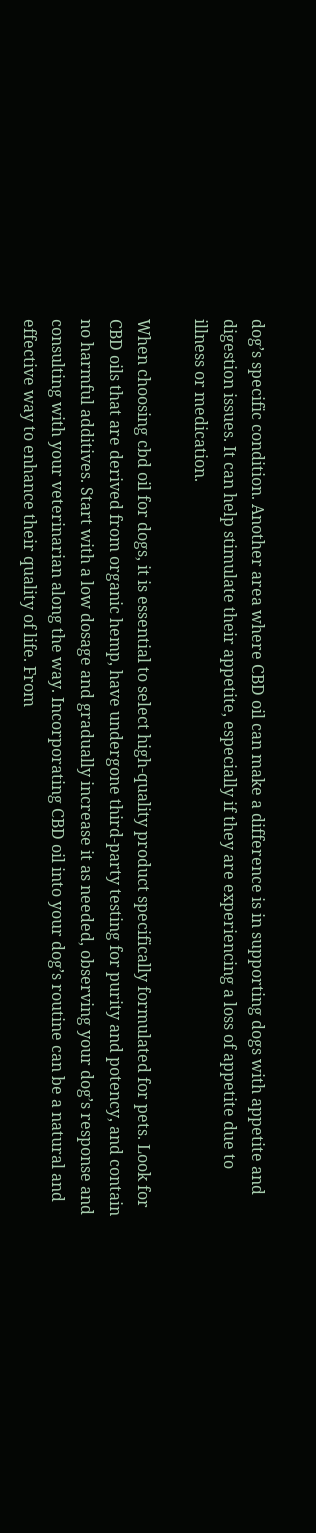dog’s specific condition. Another area where CBD oil can make a difference is in supporting dogs with appetite and digestion issues. It can help stimulate their appetite, especially if they are experiencing a loss of appetite due to illness or medication.

When choosing cbd oil for dogs, it is essential to select high-quality product specifically formulated for pets. Look for CBD oils that are derived from organic hemp, have undergone third-party testing for purity and potency, and contain no harmful additives. Start with a low dosage and gradually increase it as needed, observing your dog’s response and consulting with your veterinarian along the way. Incorporating CBD oil into your dog’s routine can be a natural and effective way to enhance their quality of life. From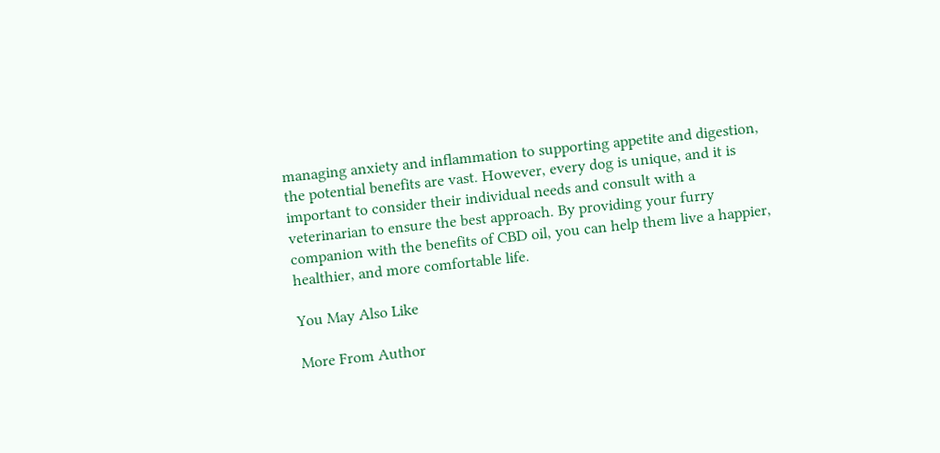managing anxiety and inflammation to supporting appetite and digestion, the potential benefits are vast. However, every dog is unique, and it is important to consider their individual needs and consult with a veterinarian to ensure the best approach. By providing your furry companion with the benefits of CBD oil, you can help them live a happier, healthier, and more comfortable life.

You May Also Like

More From Author